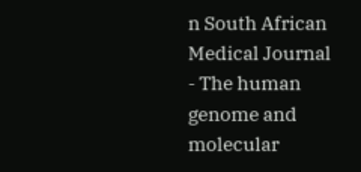n South African Medical Journal - The human genome and molecular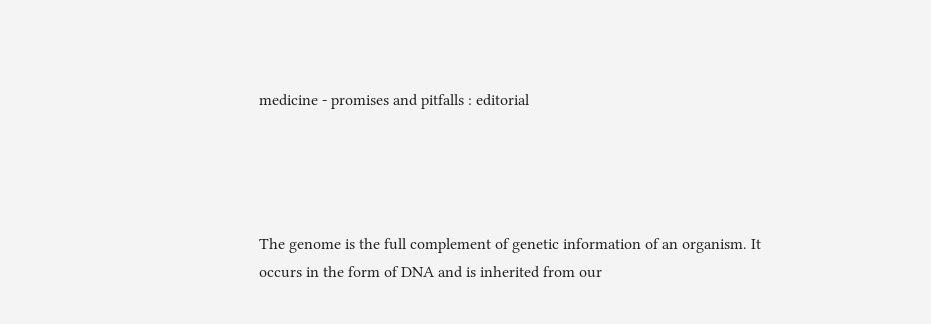medicine - promises and pitfalls : editorial




The genome is the full complement of genetic information of an organism. It occurs in the form of DNA and is inherited from our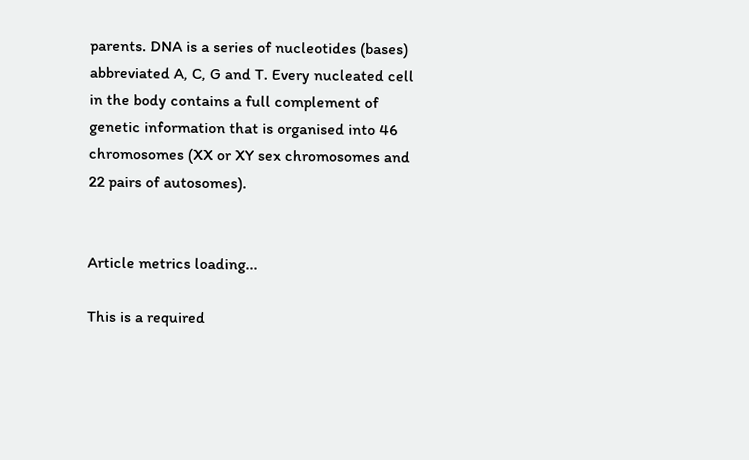parents. DNA is a series of nucleotides (bases) abbreviated A, C, G and T. Every nucleated cell in the body contains a full complement of genetic information that is organised into 46 chromosomes (XX or XY sex chromosomes and 22 pairs of autosomes).


Article metrics loading...

This is a required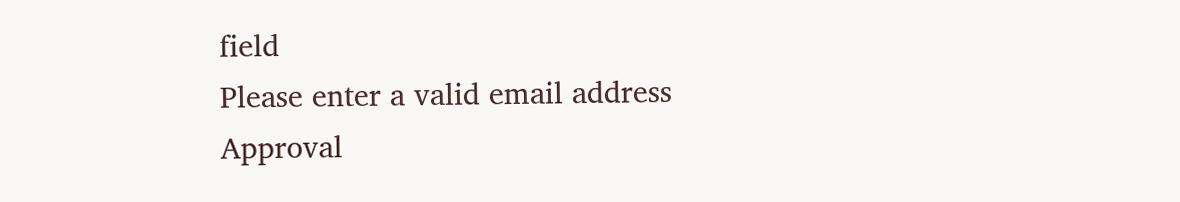field
Please enter a valid email address
Approval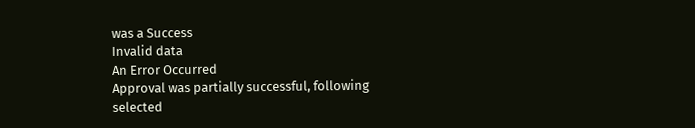was a Success
Invalid data
An Error Occurred
Approval was partially successful, following selected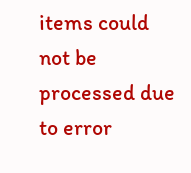items could not be processed due to error